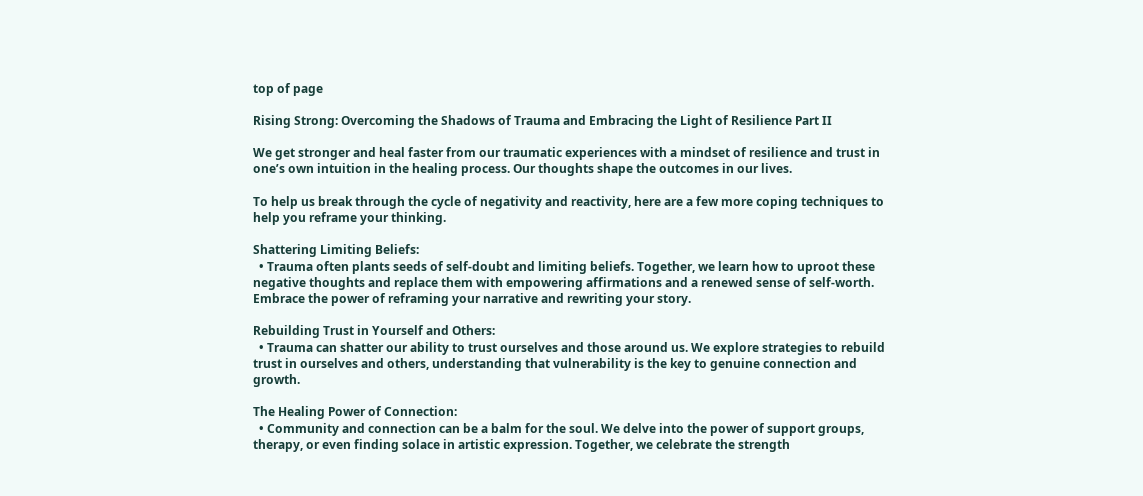top of page

Rising Strong: Overcoming the Shadows of Trauma and Embracing the Light of Resilience Part II

We get stronger and heal faster from our traumatic experiences with a mindset of resilience and trust in one’s own intuition in the healing process. Our thoughts shape the outcomes in our lives.

To help us break through the cycle of negativity and reactivity, here are a few more coping techniques to help you reframe your thinking.

Shattering Limiting Beliefs:
  • Trauma often plants seeds of self-doubt and limiting beliefs. Together, we learn how to uproot these negative thoughts and replace them with empowering affirmations and a renewed sense of self-worth. Embrace the power of reframing your narrative and rewriting your story.

Rebuilding Trust in Yourself and Others:
  • Trauma can shatter our ability to trust ourselves and those around us. We explore strategies to rebuild trust in ourselves and others, understanding that vulnerability is the key to genuine connection and growth.

The Healing Power of Connection:
  • Community and connection can be a balm for the soul. We delve into the power of support groups, therapy, or even finding solace in artistic expression. Together, we celebrate the strength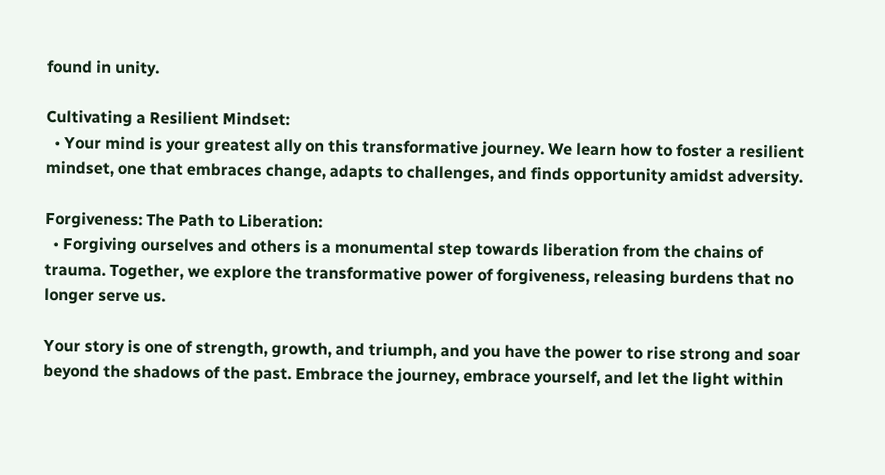found in unity.

Cultivating a Resilient Mindset:
  • Your mind is your greatest ally on this transformative journey. We learn how to foster a resilient mindset, one that embraces change, adapts to challenges, and finds opportunity amidst adversity.

Forgiveness: The Path to Liberation:
  • Forgiving ourselves and others is a monumental step towards liberation from the chains of trauma. Together, we explore the transformative power of forgiveness, releasing burdens that no longer serve us.

Your story is one of strength, growth, and triumph, and you have the power to rise strong and soar beyond the shadows of the past. Embrace the journey, embrace yourself, and let the light within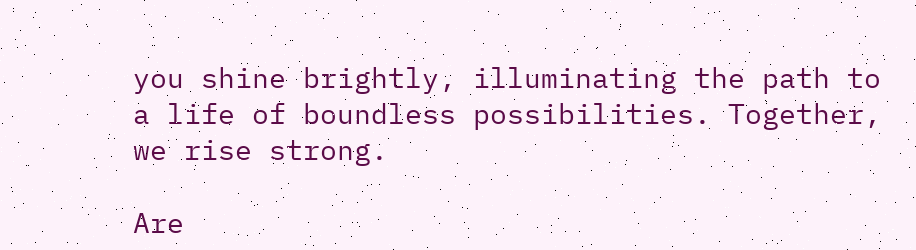you shine brightly, illuminating the path to a life of boundless possibilities. Together, we rise strong.

Are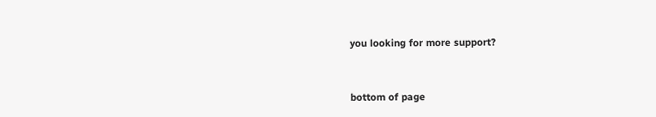you looking for more support?


bottom of page